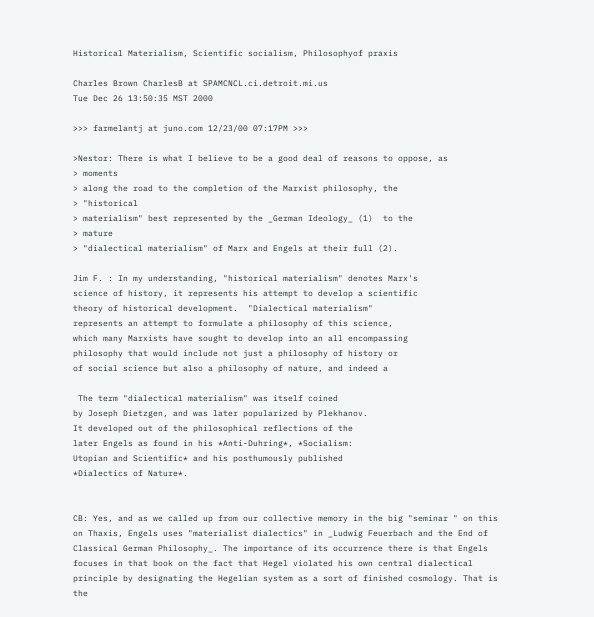Historical Materialism, Scientific socialism, Philosophyof praxis

Charles Brown CharlesB at SPAMCNCL.ci.detroit.mi.us
Tue Dec 26 13:50:35 MST 2000

>>> farmelantj at juno.com 12/23/00 07:17PM >>>

>Nestor: There is what I believe to be a good deal of reasons to oppose, as
> moments
> along the road to the completion of the Marxist philosophy, the
> "historical
> materialism" best represented by the _German Ideology_ (1)  to the
> mature
> "dialectical materialism" of Marx and Engels at their full (2).

Jim F. : In my understanding, "historical materialism" denotes Marx's
science of history, it represents his attempt to develop a scientific
theory of historical development.  "Dialectical materialism"
represents an attempt to formulate a philosophy of this science,
which many Marxists have sought to develop into an all encompassing
philosophy that would include not just a philosophy of history or
of social science but also a philosophy of nature, and indeed a

 The term "dialectical materialism" was itself coined
by Joseph Dietzgen, and was later popularized by Plekhanov.
It developed out of the philosophical reflections of the
later Engels as found in his *Anti-Duhring*, *Socialism:
Utopian and Scientific* and his posthumously published
*Dialectics of Nature*.


CB: Yes, and as we called up from our collective memory in the big "seminar " on this
on Thaxis, Engels uses "materialist dialectics" in _Ludwig Feuerbach and the End of
Classical German Philosophy_. The importance of its occurrence there is that Engels
focuses in that book on the fact that Hegel violated his own central dialectical
principle by designating the Hegelian system as a sort of finished cosmology. That is
the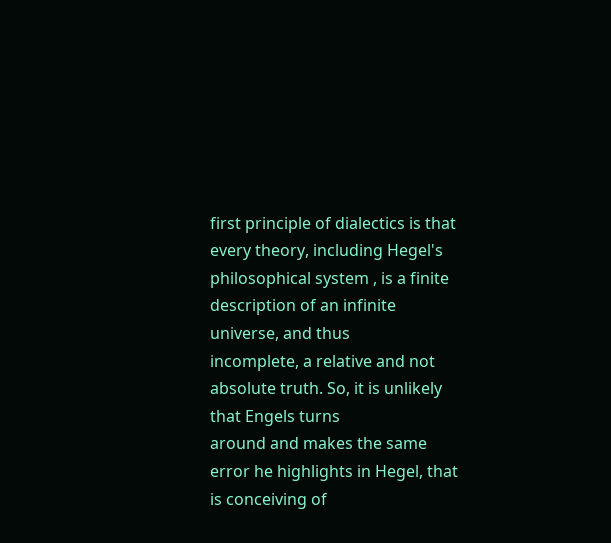first principle of dialectics is that every theory, including Hegel's
philosophical system , is a finite description of an infinite universe, and thus
incomplete, a relative and not absolute truth. So, it is unlikely that Engels turns
around and makes the same error he highlights in Hegel, that is conceiving of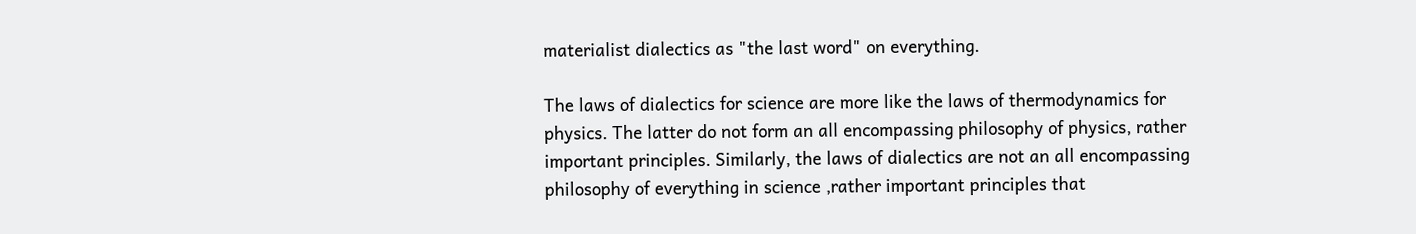materialist dialectics as "the last word" on everything.

The laws of dialectics for science are more like the laws of thermodynamics for
physics. The latter do not form an all encompassing philosophy of physics, rather
important principles. Similarly, the laws of dialectics are not an all encompassing
philosophy of everything in science ,rather important principles that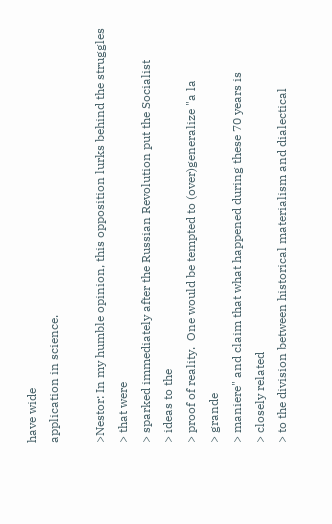have wide
application in science.

>Nestor: In my humble opinion, this opposition lurks behind the struggles
> that were
> sparked immediately after the Russian Revolution put the Socialist
> ideas to the
> proof of reality.  One would be tempted to (over)generalize "a la
> grande
> maniere" and claim that what happened during these 70 years is
> closely related
> to the division between historical materialism and dialectical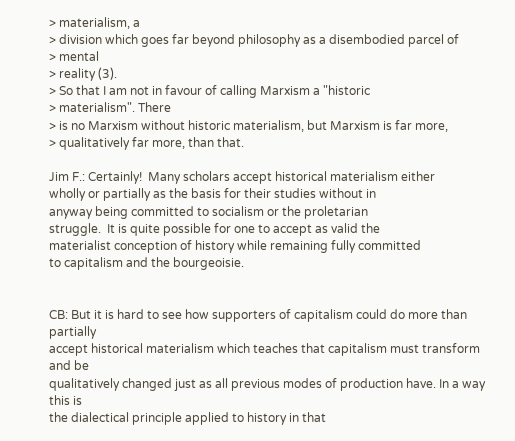> materialism, a
> division which goes far beyond philosophy as a disembodied parcel of
> mental
> reality (3).
> So that I am not in favour of calling Marxism a "historic
> materialism". There
> is no Marxism without historic materialism, but Marxism is far more,
> qualitatively far more, than that.

Jim F.: Certainly!  Many scholars accept historical materialism either
wholly or partially as the basis for their studies without in
anyway being committed to socialism or the proletarian
struggle.  It is quite possible for one to accept as valid the
materialist conception of history while remaining fully committed
to capitalism and the bourgeoisie.


CB: But it is hard to see how supporters of capitalism could do more than partially
accept historical materialism which teaches that capitalism must transform and be
qualitatively changed just as all previous modes of production have. In a way this is
the dialectical principle applied to history in that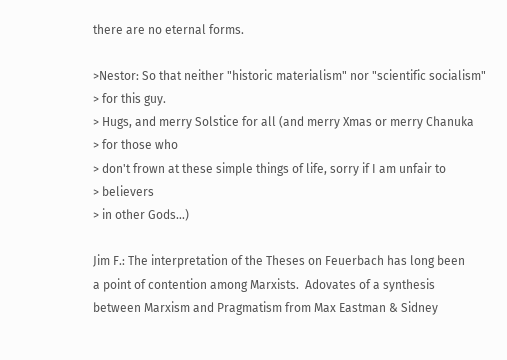there are no eternal forms.

>Nestor: So that neither "historic materialism" nor "scientific socialism"
> for this guy.
> Hugs, and merry Solstice for all (and merry Xmas or merry Chanuka
> for those who
> don't frown at these simple things of life, sorry if I am unfair to
> believers
> in other Gods...)

Jim F.: The interpretation of the Theses on Feuerbach has long been
a point of contention among Marxists.  Adovates of a synthesis
between Marxism and Pragmatism from Max Eastman & Sidney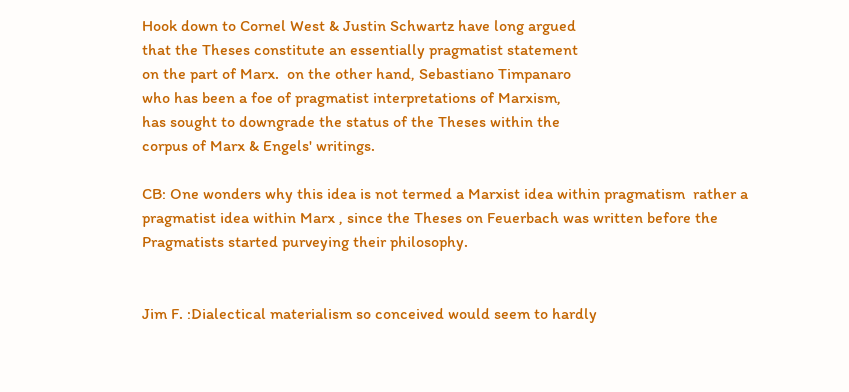Hook down to Cornel West & Justin Schwartz have long argued
that the Theses constitute an essentially pragmatist statement
on the part of Marx.  on the other hand, Sebastiano Timpanaro
who has been a foe of pragmatist interpretations of Marxism,
has sought to downgrade the status of the Theses within the
corpus of Marx & Engels' writings.

CB: One wonders why this idea is not termed a Marxist idea within pragmatism  rather a
pragmatist idea within Marx , since the Theses on Feuerbach was written before the
Pragmatists started purveying their philosophy.


Jim F. :Dialectical materialism so conceived would seem to hardly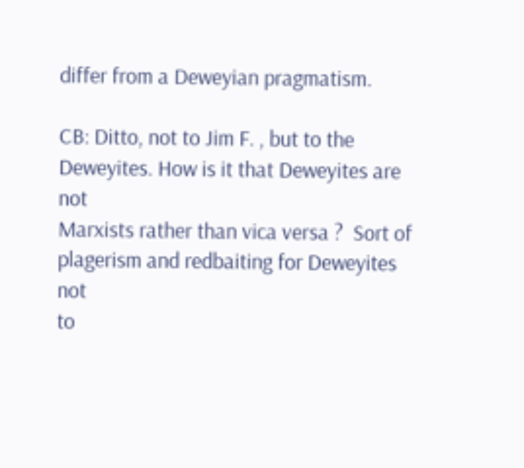differ from a Deweyian pragmatism.

CB: Ditto, not to Jim F. , but to the Deweyites. How is it that Deweyites are not
Marxists rather than vica versa ?  Sort of plagerism and redbaiting for Deweyites not
to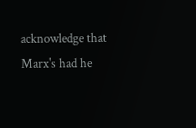acknowledge that Marx's had he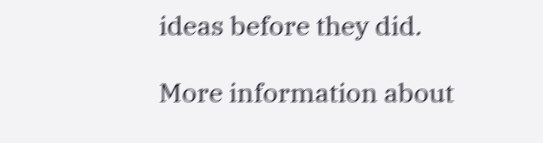ideas before they did.

More information about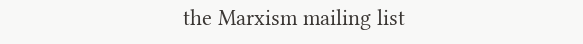the Marxism mailing list